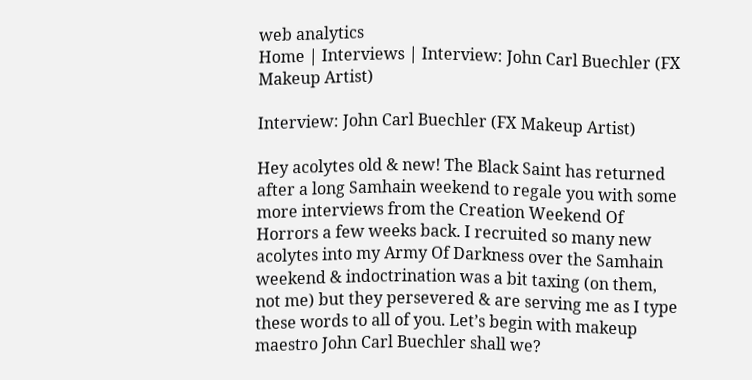web analytics
Home | Interviews | Interview: John Carl Buechler (FX Makeup Artist)

Interview: John Carl Buechler (FX Makeup Artist)

Hey acolytes old & new! The Black Saint has returned after a long Samhain weekend to regale you with some more interviews from the Creation Weekend Of Horrors a few weeks back. I recruited so many new acolytes into my Army Of Darkness over the Samhain weekend & indoctrination was a bit taxing (on them, not me) but they persevered & are serving me as I type these words to all of you. Let’s begin with makeup maestro John Carl Buechler shall we?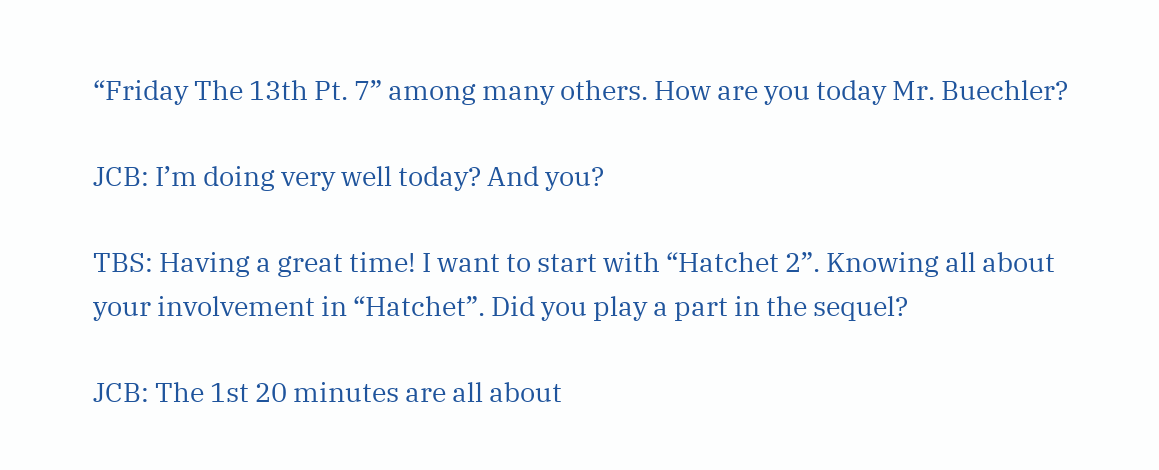“Friday The 13th Pt. 7” among many others. How are you today Mr. Buechler?

JCB: I’m doing very well today? And you?

TBS: Having a great time! I want to start with “Hatchet 2”. Knowing all about your involvement in “Hatchet”. Did you play a part in the sequel?

JCB: The 1st 20 minutes are all about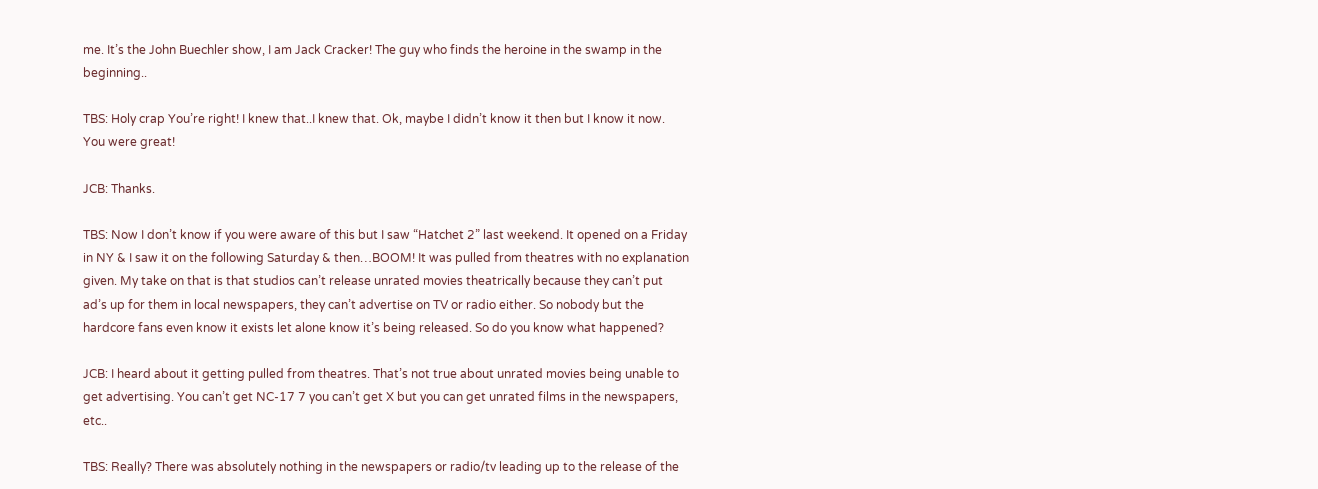me. It’s the John Buechler show, I am Jack Cracker! The guy who finds the heroine in the swamp in the beginning..

TBS: Holy crap You’re right! I knew that..I knew that. Ok, maybe I didn’t know it then but I know it now. You were great!

JCB: Thanks.

TBS: Now I don’t know if you were aware of this but I saw “Hatchet 2” last weekend. It opened on a Friday in NY & I saw it on the following Saturday & then…BOOM! It was pulled from theatres with no explanation given. My take on that is that studios can’t release unrated movies theatrically because they can’t put ad’s up for them in local newspapers, they can’t advertise on TV or radio either. So nobody but the hardcore fans even know it exists let alone know it’s being released. So do you know what happened?

JCB: I heard about it getting pulled from theatres. That’s not true about unrated movies being unable to get advertising. You can’t get NC-17 7 you can’t get X but you can get unrated films in the newspapers, etc..

TBS: Really? There was absolutely nothing in the newspapers or radio/tv leading up to the release of the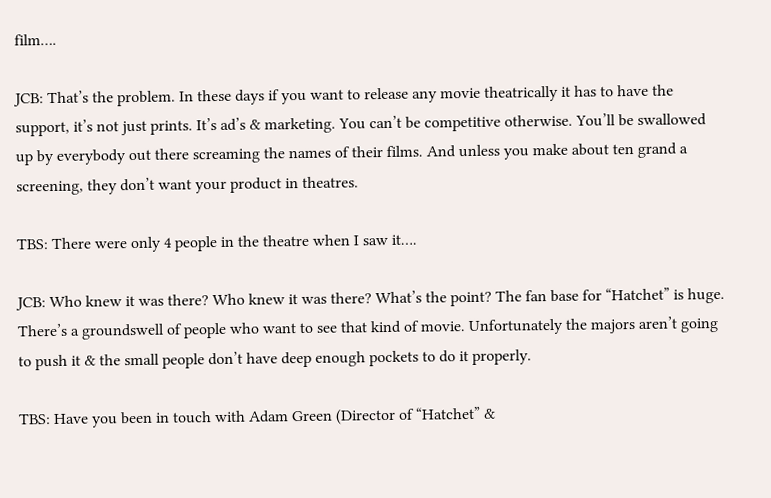film….

JCB: That’s the problem. In these days if you want to release any movie theatrically it has to have the support, it’s not just prints. It’s ad’s & marketing. You can’t be competitive otherwise. You’ll be swallowed up by everybody out there screaming the names of their films. And unless you make about ten grand a screening, they don’t want your product in theatres.

TBS: There were only 4 people in the theatre when I saw it….

JCB: Who knew it was there? Who knew it was there? What’s the point? The fan base for “Hatchet” is huge. There’s a groundswell of people who want to see that kind of movie. Unfortunately the majors aren’t going to push it & the small people don’t have deep enough pockets to do it properly.

TBS: Have you been in touch with Adam Green (Director of “Hatchet” &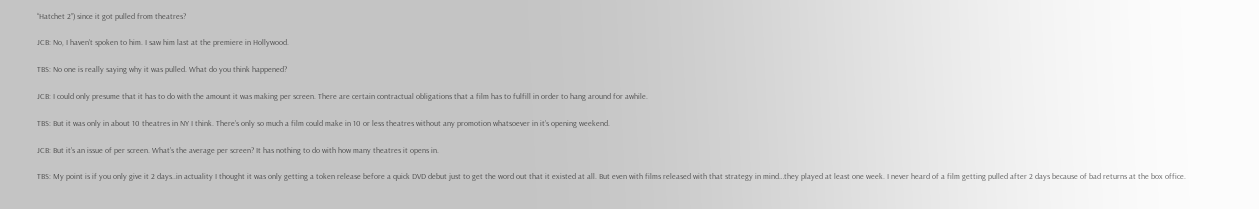“Hatchet 2”) since it got pulled from theatres?

JCB: No, I haven’t spoken to him. I saw him last at the premiere in Hollywood.

TBS: No one is really saying why it was pulled. What do you think happened?

JCB: I could only presume that it has to do with the amount it was making per screen. There are certain contractual obligations that a film has to fulfill in order to hang around for awhile.

TBS: But it was only in about 10 theatres in NY I think. There’s only so much a film could make in 10 or less theatres without any promotion whatsoever in it’s opening weekend.

JCB: But it’s an issue of per screen. What’s the average per screen? It has nothing to do with how many theatres it opens in.

TBS: My point is if you only give it 2 days..in actuality I thought it was only getting a token release before a quick DVD debut just to get the word out that it existed at all. But even with films released with that strategy in mind…they played at least one week. I never heard of a film getting pulled after 2 days because of bad returns at the box office.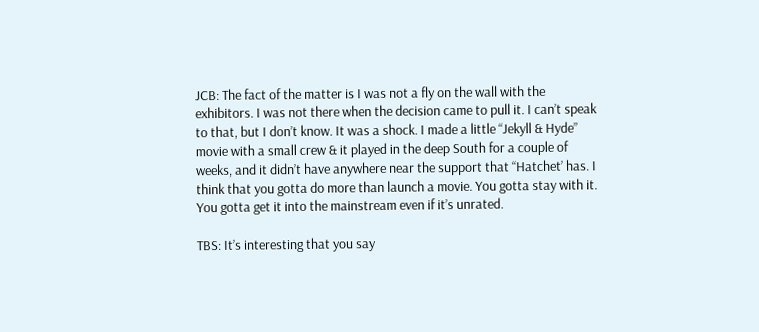JCB: The fact of the matter is I was not a fly on the wall with the exhibitors. I was not there when the decision came to pull it. I can’t speak to that, but I don’t know. It was a shock. I made a little “Jekyll & Hyde” movie with a small crew & it played in the deep South for a couple of weeks, and it didn’t have anywhere near the support that “Hatchet’ has. I think that you gotta do more than launch a movie. You gotta stay with it. You gotta get it into the mainstream even if it’s unrated.

TBS: It’s interesting that you say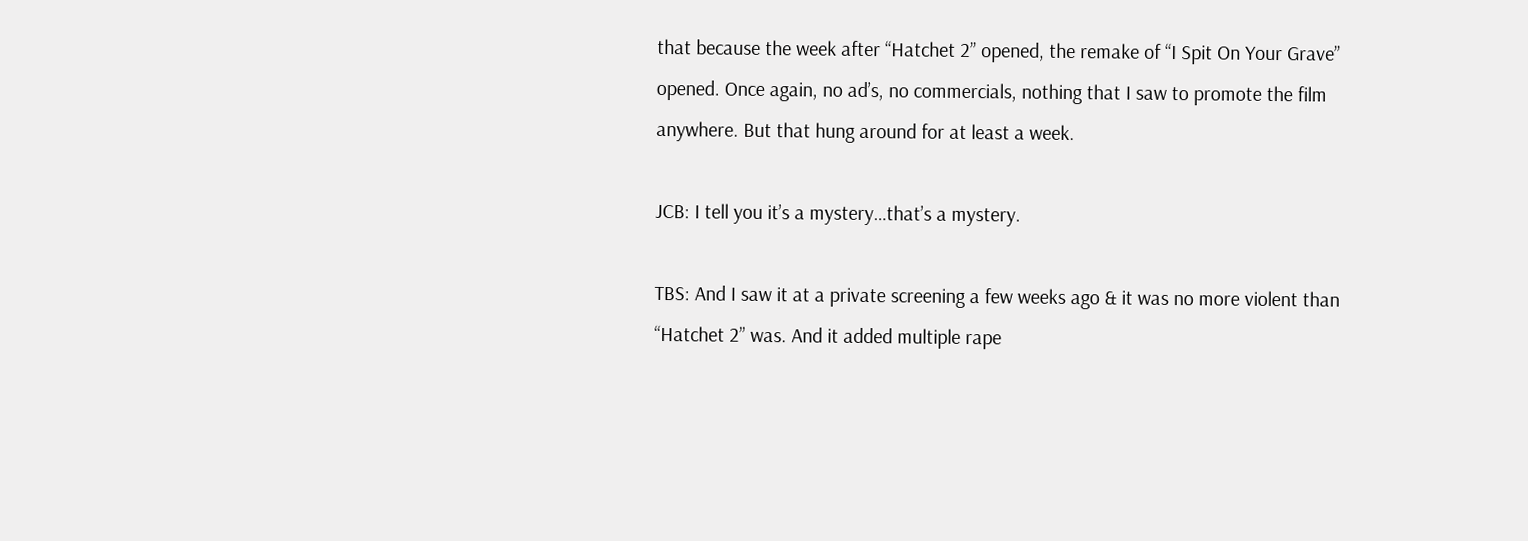that because the week after “Hatchet 2” opened, the remake of “I Spit On Your Grave” opened. Once again, no ad’s, no commercials, nothing that I saw to promote the film anywhere. But that hung around for at least a week.

JCB: I tell you it’s a mystery…that’s a mystery.

TBS: And I saw it at a private screening a few weeks ago & it was no more violent than “Hatchet 2” was. And it added multiple rape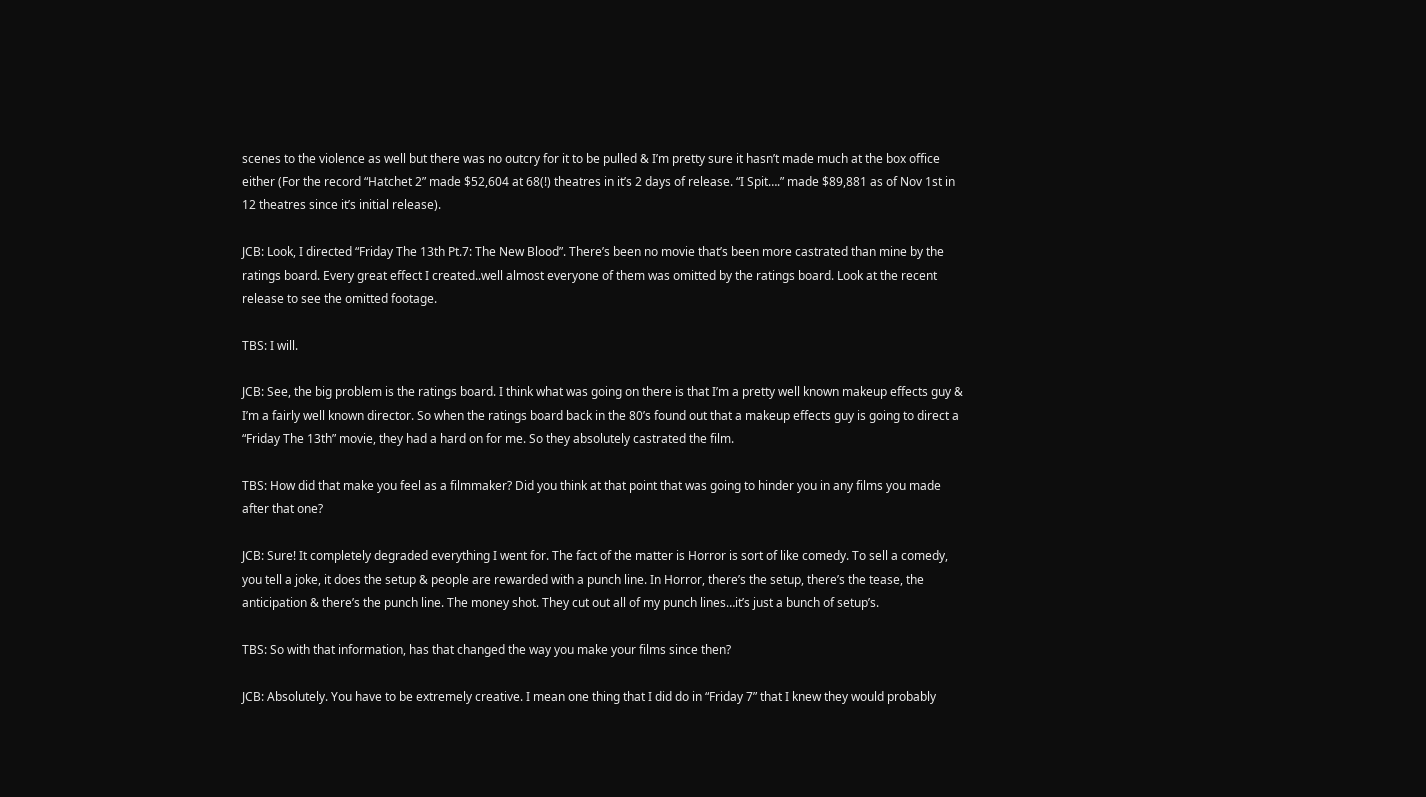scenes to the violence as well but there was no outcry for it to be pulled & I’m pretty sure it hasn’t made much at the box office either (For the record “Hatchet 2” made $52,604 at 68(!) theatres in it’s 2 days of release. “I Spit….” made $89,881 as of Nov 1st in 12 theatres since it’s initial release).

JCB: Look, I directed “Friday The 13th Pt.7: The New Blood”. There’s been no movie that’s been more castrated than mine by the ratings board. Every great effect I created..well almost everyone of them was omitted by the ratings board. Look at the recent release to see the omitted footage.

TBS: I will.

JCB: See, the big problem is the ratings board. I think what was going on there is that I’m a pretty well known makeup effects guy & I’m a fairly well known director. So when the ratings board back in the 80’s found out that a makeup effects guy is going to direct a “Friday The 13th” movie, they had a hard on for me. So they absolutely castrated the film.

TBS: How did that make you feel as a filmmaker? Did you think at that point that was going to hinder you in any films you made after that one?

JCB: Sure! It completely degraded everything I went for. The fact of the matter is Horror is sort of like comedy. To sell a comedy, you tell a joke, it does the setup & people are rewarded with a punch line. In Horror, there’s the setup, there’s the tease, the anticipation & there’s the punch line. The money shot. They cut out all of my punch lines…it’s just a bunch of setup’s.

TBS: So with that information, has that changed the way you make your films since then?

JCB: Absolutely. You have to be extremely creative. I mean one thing that I did do in “Friday 7” that I knew they would probably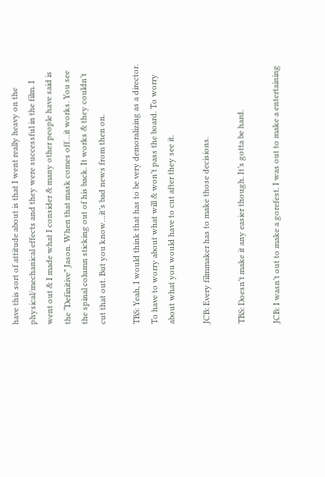have this sort of attitude about is that I went really heavy on the physical/mechanical effects and they were successful in the film. I went out & I made what I consider & many other people have said is the “Definitive” Jason. When that mask comes off…it works. You see the spinal column sticking out of his back. It works & they couldn’t cut that out. But you know…it’s bad news from then on.

TBS: Yeah, I would think that has to be very demoralizing as a director. To have to worry about what will & won’t pass the board. To worry about what you would have to cut after they see it.

JCB: Every filmmaker has to make those decisions.

TBS: Doesn’t make it any easier though. It’s gotta be hard.

JCB: I wasn’t out to make a gorefest. I was out to make a entertaining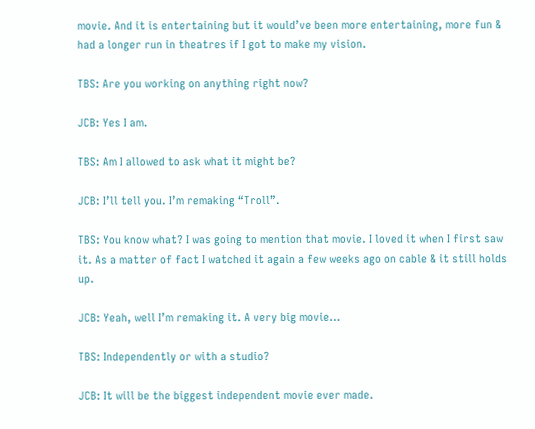movie. And it is entertaining but it would’ve been more entertaining, more fun & had a longer run in theatres if I got to make my vision.

TBS: Are you working on anything right now?

JCB: Yes I am.

TBS: Am I allowed to ask what it might be?

JCB: I’ll tell you. I’m remaking “Troll”.

TBS: You know what? I was going to mention that movie. I loved it when I first saw it. As a matter of fact I watched it again a few weeks ago on cable & it still holds up.

JCB: Yeah, well I’m remaking it. A very big movie…

TBS: Independently or with a studio?

JCB: It will be the biggest independent movie ever made.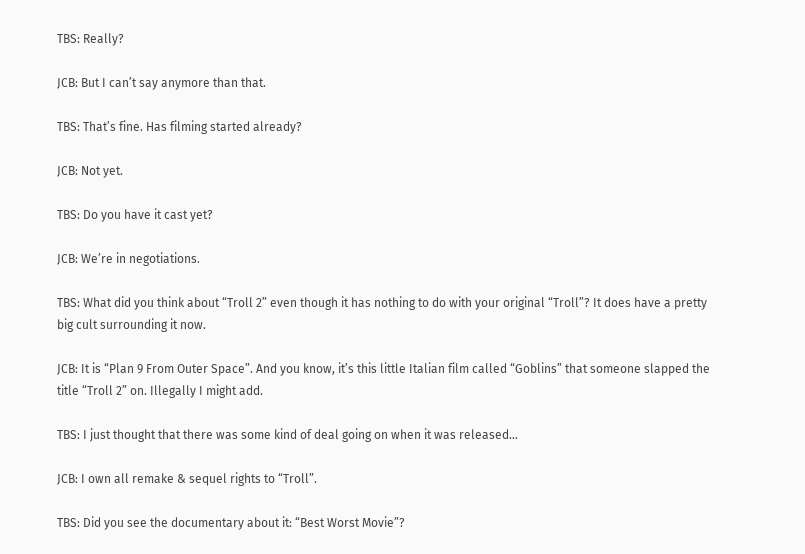TBS: Really?

JCB: But I can’t say anymore than that.

TBS: That’s fine. Has filming started already?

JCB: Not yet.

TBS: Do you have it cast yet?

JCB: We’re in negotiations.

TBS: What did you think about “Troll 2” even though it has nothing to do with your original “Troll”? It does have a pretty big cult surrounding it now.

JCB: It is “Plan 9 From Outer Space”. And you know, it’s this little Italian film called “Goblins” that someone slapped the title “Troll 2” on. Illegally I might add.

TBS: I just thought that there was some kind of deal going on when it was released…

JCB: I own all remake & sequel rights to “Troll”.

TBS: Did you see the documentary about it: “Best Worst Movie”?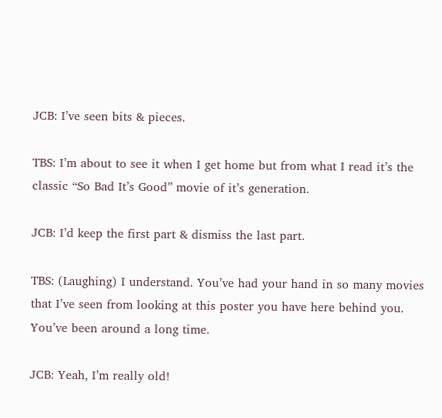JCB: I’ve seen bits & pieces.

TBS: I’m about to see it when I get home but from what I read it’s the classic “So Bad It’s Good” movie of it’s generation.

JCB: I’d keep the first part & dismiss the last part.

TBS: (Laughing) I understand. You’ve had your hand in so many movies that I’ve seen from looking at this poster you have here behind you. You’ve been around a long time.

JCB: Yeah, I’m really old!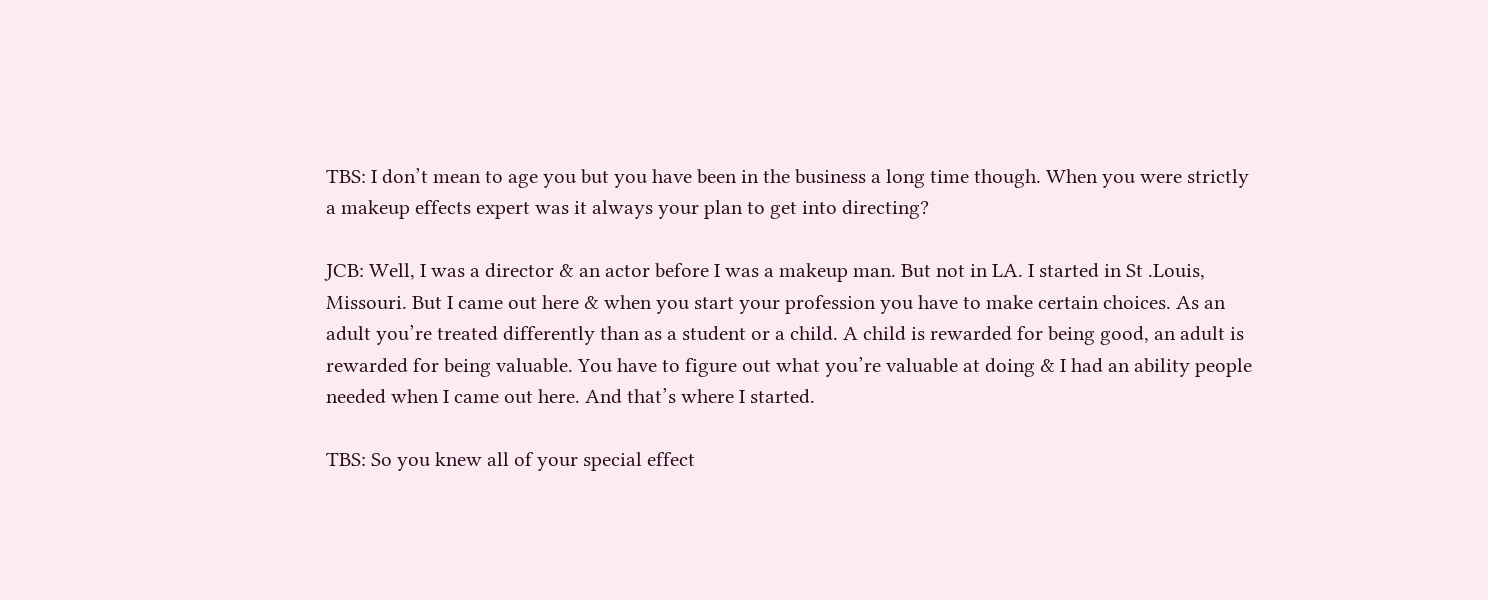TBS: I don’t mean to age you but you have been in the business a long time though. When you were strictly a makeup effects expert was it always your plan to get into directing?

JCB: Well, I was a director & an actor before I was a makeup man. But not in LA. I started in St .Louis, Missouri. But I came out here & when you start your profession you have to make certain choices. As an adult you’re treated differently than as a student or a child. A child is rewarded for being good, an adult is rewarded for being valuable. You have to figure out what you’re valuable at doing & I had an ability people needed when I came out here. And that’s where I started.

TBS: So you knew all of your special effect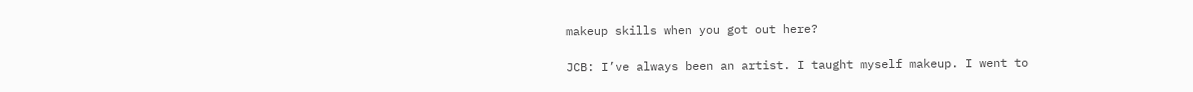makeup skills when you got out here?

JCB: I’ve always been an artist. I taught myself makeup. I went to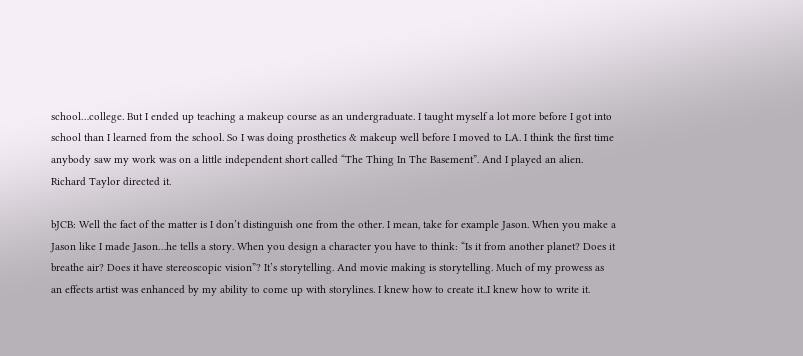school…college. But I ended up teaching a makeup course as an undergraduate. I taught myself a lot more before I got into school than I learned from the school. So I was doing prosthetics & makeup well before I moved to LA. I think the first time anybody saw my work was on a little independent short called “The Thing In The Basement”. And I played an alien. Richard Taylor directed it.

bJCB: Well the fact of the matter is I don’t distinguish one from the other. I mean, take for example Jason. When you make a Jason like I made Jason…he tells a story. When you design a character you have to think: “Is it from another planet? Does it breathe air? Does it have stereoscopic vision”? It’s storytelling. And movie making is storytelling. Much of my prowess as an effects artist was enhanced by my ability to come up with storylines. I knew how to create it..I knew how to write it.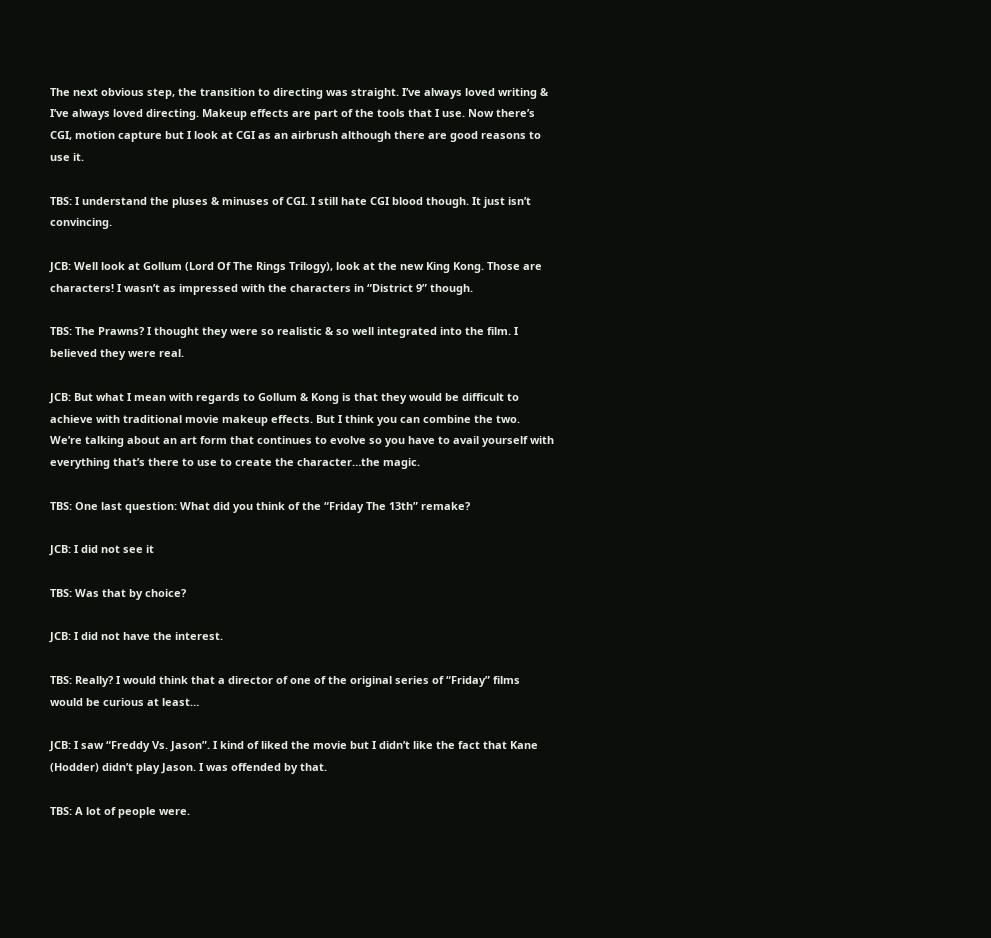The next obvious step, the transition to directing was straight. I’ve always loved writing & I’ve always loved directing. Makeup effects are part of the tools that I use. Now there’s CGI, motion capture but I look at CGI as an airbrush although there are good reasons to use it.

TBS: I understand the pluses & minuses of CGI. I still hate CGI blood though. It just isn’t convincing.

JCB: Well look at Gollum (Lord Of The Rings Trilogy), look at the new King Kong. Those are characters! I wasn’t as impressed with the characters in “District 9” though.

TBS: The Prawns? I thought they were so realistic & so well integrated into the film. I believed they were real.

JCB: But what I mean with regards to Gollum & Kong is that they would be difficult to achieve with traditional movie makeup effects. But I think you can combine the two. We’re talking about an art form that continues to evolve so you have to avail yourself with everything that’s there to use to create the character…the magic.

TBS: One last question: What did you think of the “Friday The 13th” remake?

JCB: I did not see it

TBS: Was that by choice?

JCB: I did not have the interest.

TBS: Really? I would think that a director of one of the original series of “Friday” films would be curious at least…

JCB: I saw “Freddy Vs. Jason”. I kind of liked the movie but I didn’t like the fact that Kane (Hodder) didn’t play Jason. I was offended by that.

TBS: A lot of people were.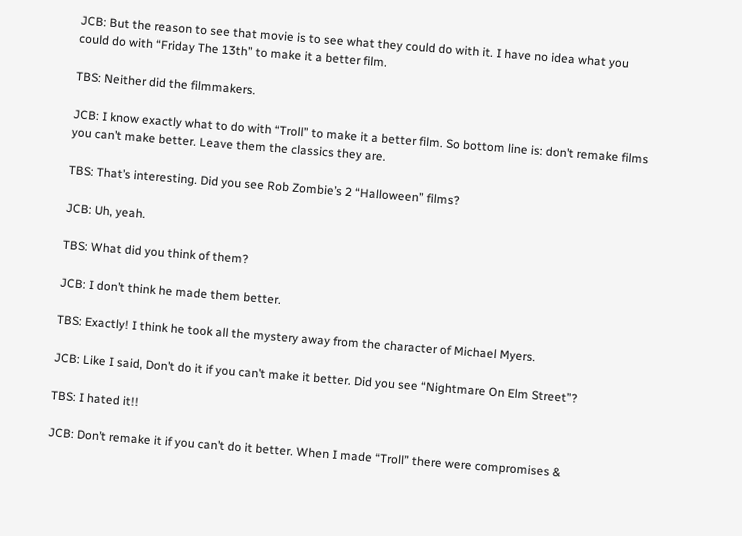JCB: But the reason to see that movie is to see what they could do with it. I have no idea what you could do with “Friday The 13th” to make it a better film.

TBS: Neither did the filmmakers.

JCB: I know exactly what to do with “Troll” to make it a better film. So bottom line is: don’t remake films you can’t make better. Leave them the classics they are.

TBS: That’s interesting. Did you see Rob Zombie’s 2 “Halloween” films?

JCB: Uh, yeah.

TBS: What did you think of them?

JCB: I don’t think he made them better.

TBS: Exactly! I think he took all the mystery away from the character of Michael Myers.

JCB: Like I said, Don’t do it if you can’t make it better. Did you see “Nightmare On Elm Street”?

TBS: I hated it!!

JCB: Don’t remake it if you can’t do it better. When I made “Troll” there were compromises &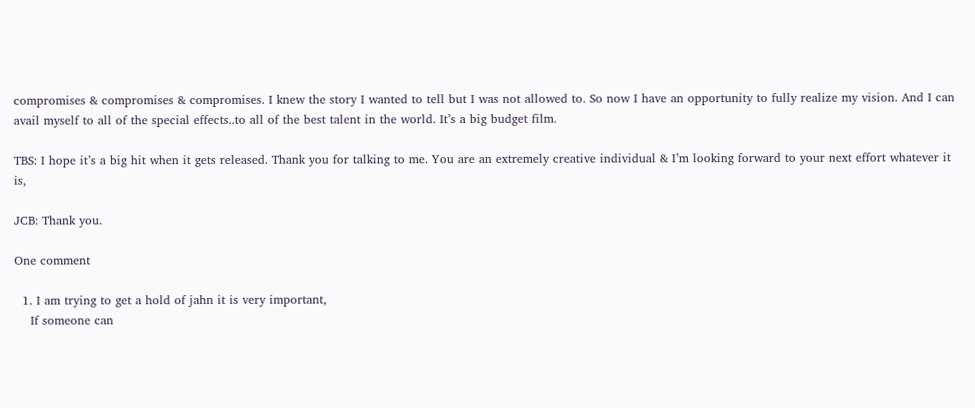compromises & compromises & compromises. I knew the story I wanted to tell but I was not allowed to. So now I have an opportunity to fully realize my vision. And I can avail myself to all of the special effects..to all of the best talent in the world. It’s a big budget film.

TBS: I hope it’s a big hit when it gets released. Thank you for talking to me. You are an extremely creative individual & I’m looking forward to your next effort whatever it is,

JCB: Thank you.

One comment

  1. I am trying to get a hold of jahn it is very important,
    If someone can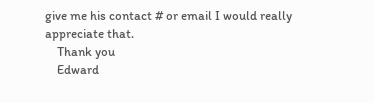give me his contact # or email I would really appreciate that.
    Thank you
    Edward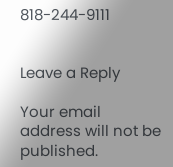818-244-9111


Leave a Reply

Your email address will not be published.